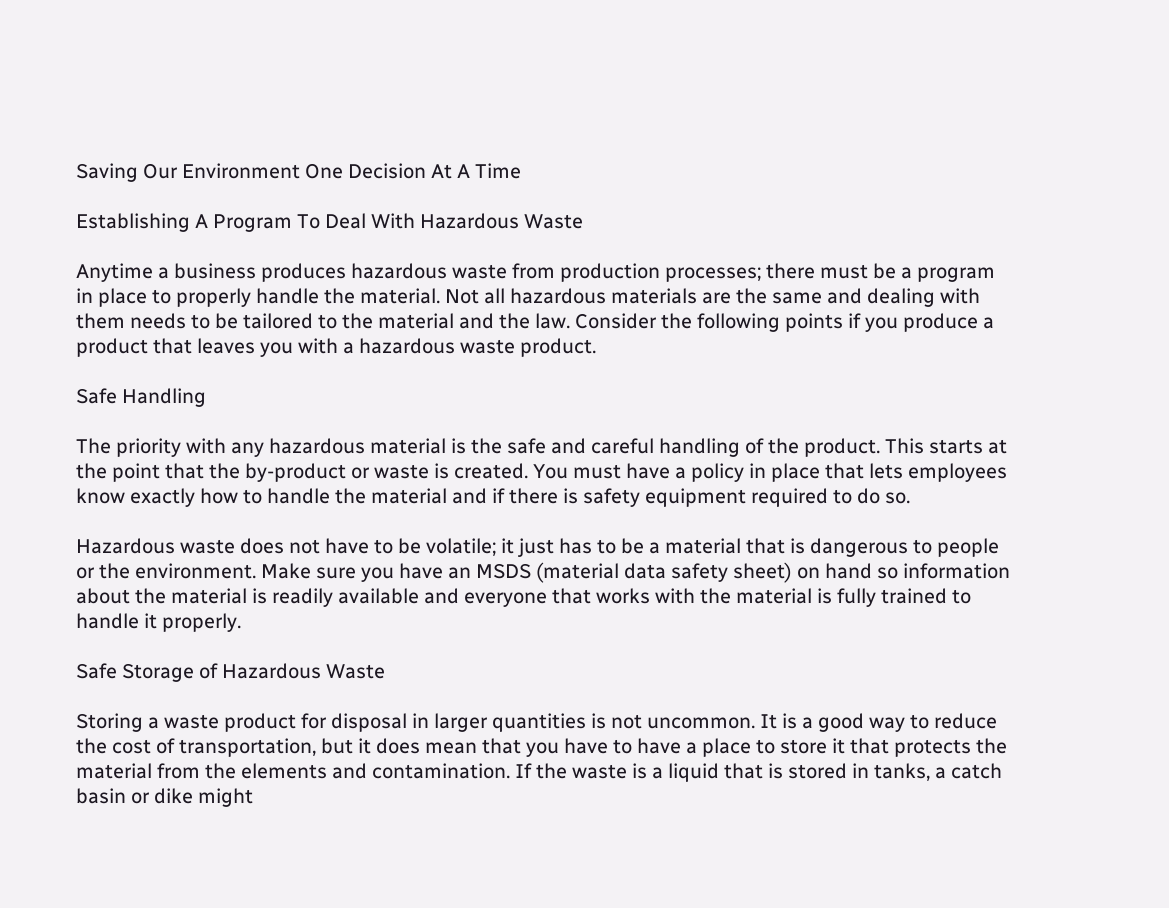Saving Our Environment One Decision At A Time

Establishing A Program To Deal With Hazardous Waste

Anytime a business produces hazardous waste from production processes; there must be a program in place to properly handle the material. Not all hazardous materials are the same and dealing with them needs to be tailored to the material and the law. Consider the following points if you produce a product that leaves you with a hazardous waste product.

Safe Handling

The priority with any hazardous material is the safe and careful handling of the product. This starts at the point that the by-product or waste is created. You must have a policy in place that lets employees know exactly how to handle the material and if there is safety equipment required to do so.

Hazardous waste does not have to be volatile; it just has to be a material that is dangerous to people or the environment. Make sure you have an MSDS (material data safety sheet) on hand so information about the material is readily available and everyone that works with the material is fully trained to handle it properly.

Safe Storage of Hazardous Waste

Storing a waste product for disposal in larger quantities is not uncommon. It is a good way to reduce the cost of transportation, but it does mean that you have to have a place to store it that protects the material from the elements and contamination. If the waste is a liquid that is stored in tanks, a catch basin or dike might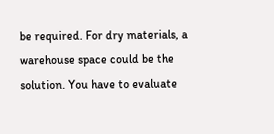be required. For dry materials, a warehouse space could be the solution. You have to evaluate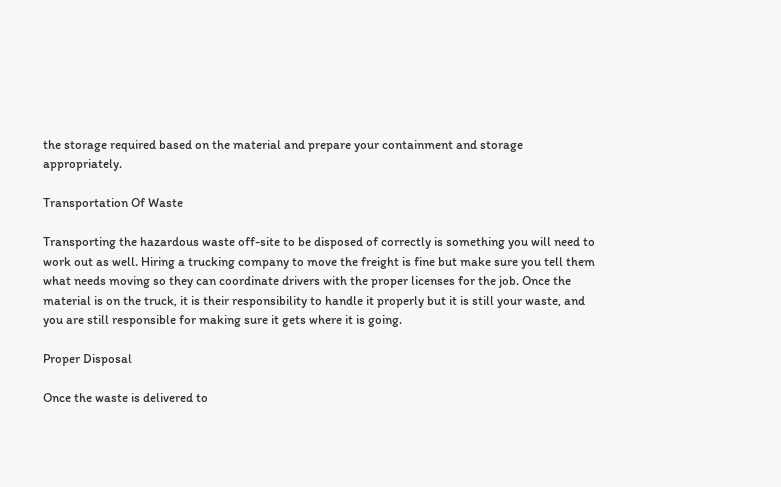the storage required based on the material and prepare your containment and storage appropriately.

Transportation Of Waste

Transporting the hazardous waste off-site to be disposed of correctly is something you will need to work out as well. Hiring a trucking company to move the freight is fine but make sure you tell them what needs moving so they can coordinate drivers with the proper licenses for the job. Once the material is on the truck, it is their responsibility to handle it properly but it is still your waste, and you are still responsible for making sure it gets where it is going.

Proper Disposal

Once the waste is delivered to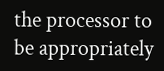the processor to be appropriately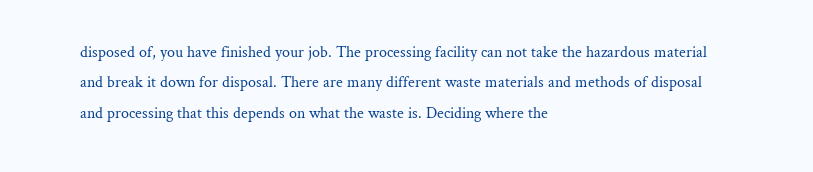disposed of, you have finished your job. The processing facility can not take the hazardous material and break it down for disposal. There are many different waste materials and methods of disposal and processing that this depends on what the waste is. Deciding where the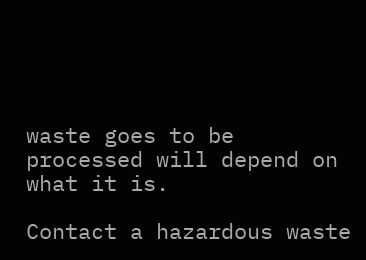waste goes to be processed will depend on what it is.

Contact a hazardous waste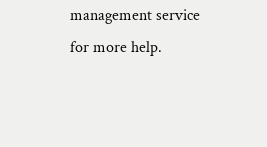management service for more help.